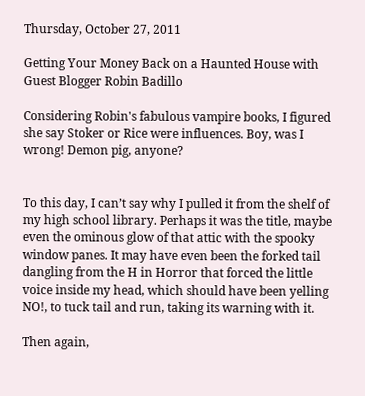Thursday, October 27, 2011

Getting Your Money Back on a Haunted House with Guest Blogger Robin Badillo

Considering Robin's fabulous vampire books, I figured she say Stoker or Rice were influences. Boy, was I wrong! Demon pig, anyone?


To this day, I can’t say why I pulled it from the shelf of my high school library. Perhaps it was the title, maybe even the ominous glow of that attic with the spooky window panes. It may have even been the forked tail dangling from the H in Horror that forced the little voice inside my head, which should have been yelling NO!, to tuck tail and run, taking its warning with it.

Then again,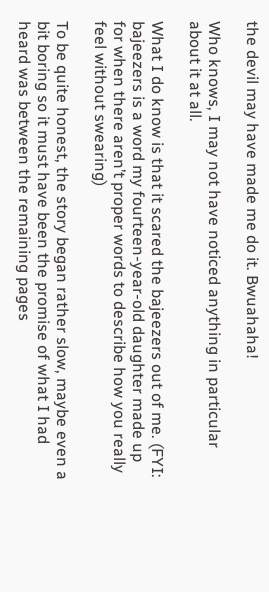the devil may have made me do it. Bwuahaha!

Who knows, I may not have noticed anything in particular about it at all.

What I do know is that it scared the bajeezers out of me. (FYI: bajeezers is a word my fourteen-year-old daughter made up for when there aren’t proper words to describe how you really feel without swearing)

To be quite honest, the story began rather slow, maybe even a bit boring so it must have been the promise of what I had heard was between the remaining pages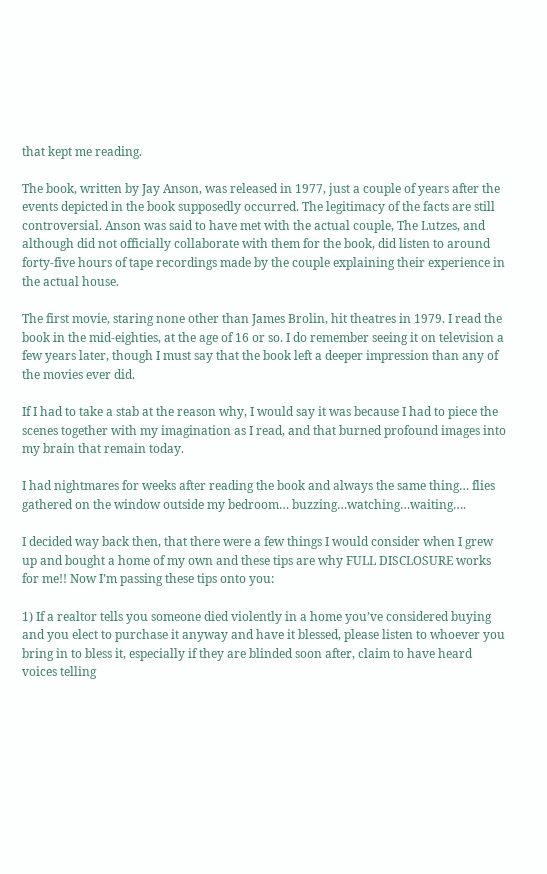that kept me reading.

The book, written by Jay Anson, was released in 1977, just a couple of years after the events depicted in the book supposedly occurred. The legitimacy of the facts are still controversial. Anson was said to have met with the actual couple, The Lutzes, and although did not officially collaborate with them for the book, did listen to around forty-five hours of tape recordings made by the couple explaining their experience in the actual house.

The first movie, staring none other than James Brolin, hit theatres in 1979. I read the book in the mid-eighties, at the age of 16 or so. I do remember seeing it on television a few years later, though I must say that the book left a deeper impression than any of the movies ever did.

If I had to take a stab at the reason why, I would say it was because I had to piece the scenes together with my imagination as I read, and that burned profound images into my brain that remain today.

I had nightmares for weeks after reading the book and always the same thing… flies gathered on the window outside my bedroom… buzzing…watching…waiting….

I decided way back then, that there were a few things I would consider when I grew up and bought a home of my own and these tips are why FULL DISCLOSURE works for me!! Now I’m passing these tips onto you:

1) If a realtor tells you someone died violently in a home you’ve considered buying and you elect to purchase it anyway and have it blessed, please listen to whoever you bring in to bless it, especially if they are blinded soon after, claim to have heard voices telling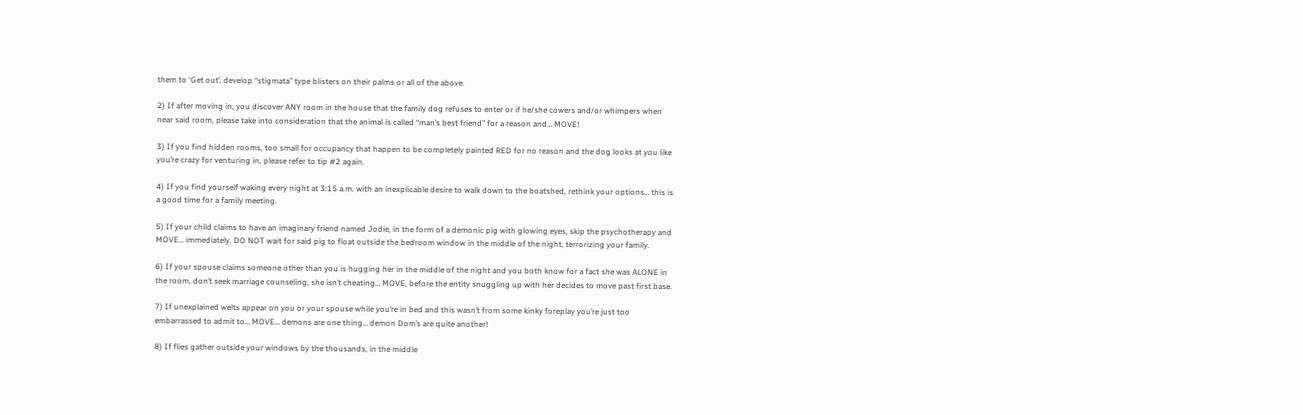them to ‘Get out’, develop “stigmata” type blisters on their palms or all of the above.

2) If after moving in, you discover ANY room in the house that the family dog refuses to enter or if he/she cowers and/or whimpers when near said room, please take into consideration that the animal is called “man’s best friend” for a reason and… MOVE!

3) If you find hidden rooms, too small for occupancy that happen to be completely painted RED for no reason and the dog looks at you like you’re crazy for venturing in, please refer to tip #2 again.

4) If you find yourself waking every night at 3:15 a.m. with an inexplicable desire to walk down to the boatshed, rethink your options… this is a good time for a family meeting.

5) If your child claims to have an imaginary friend named Jodie, in the form of a demonic pig with glowing eyes, skip the psychotherapy and MOVE… immediately. DO NOT wait for said pig to float outside the bedroom window in the middle of the night, terrorizing your family.

6) If your spouse claims someone other than you is hugging her in the middle of the night and you both know for a fact she was ALONE in the room, don’t seek marriage counseling, she isn’t cheating… MOVE, before the entity snuggling up with her decides to move past first base.

7) If unexplained welts appear on you or your spouse while you’re in bed and this wasn’t from some kinky foreplay you’re just too embarrassed to admit to… MOVE… demons are one thing… demon Dom’s are quite another!

8) If flies gather outside your windows by the thousands, in the middle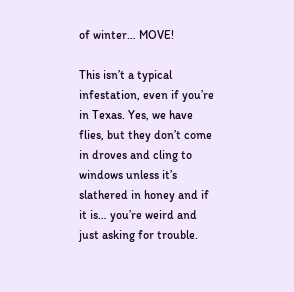of winter… MOVE!

This isn’t a typical infestation, even if you’re in Texas. Yes, we have flies, but they don’t come in droves and cling to windows unless it’s slathered in honey and if it is… you’re weird and just asking for trouble.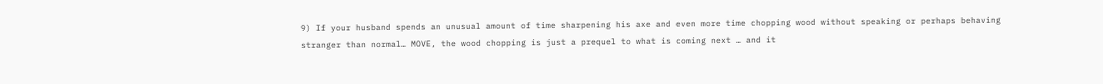9) If your husband spends an unusual amount of time sharpening his axe and even more time chopping wood without speaking or perhaps behaving stranger than normal… MOVE, the wood chopping is just a prequel to what is coming next … and it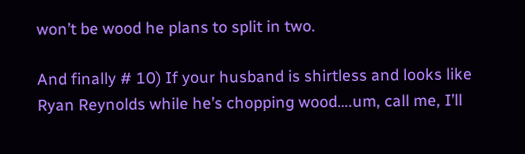won’t be wood he plans to split in two.

And finally # 10) If your husband is shirtless and looks like Ryan Reynolds while he’s chopping wood….um, call me, I’ll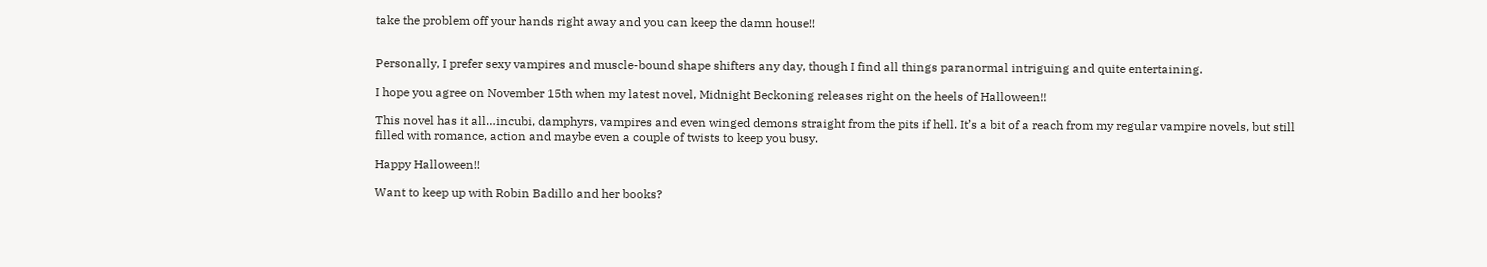take the problem off your hands right away and you can keep the damn house!!


Personally, I prefer sexy vampires and muscle-bound shape shifters any day, though I find all things paranormal intriguing and quite entertaining.

I hope you agree on November 15th when my latest novel, Midnight Beckoning releases right on the heels of Halloween!!

This novel has it all…incubi, damphyrs, vampires and even winged demons straight from the pits if hell. It’s a bit of a reach from my regular vampire novels, but still filled with romance, action and maybe even a couple of twists to keep you busy.

Happy Halloween!!

Want to keep up with Robin Badillo and her books?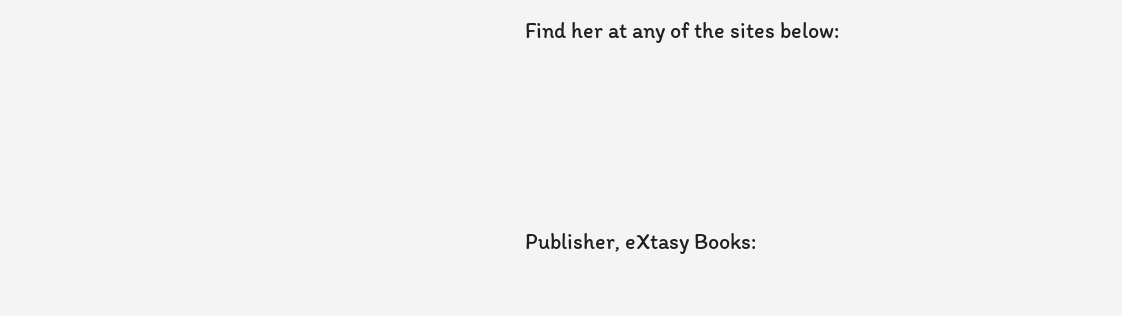Find her at any of the sites below:





Publisher, eXtasy Books: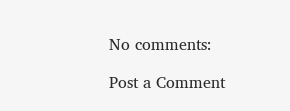No comments:

Post a Comment